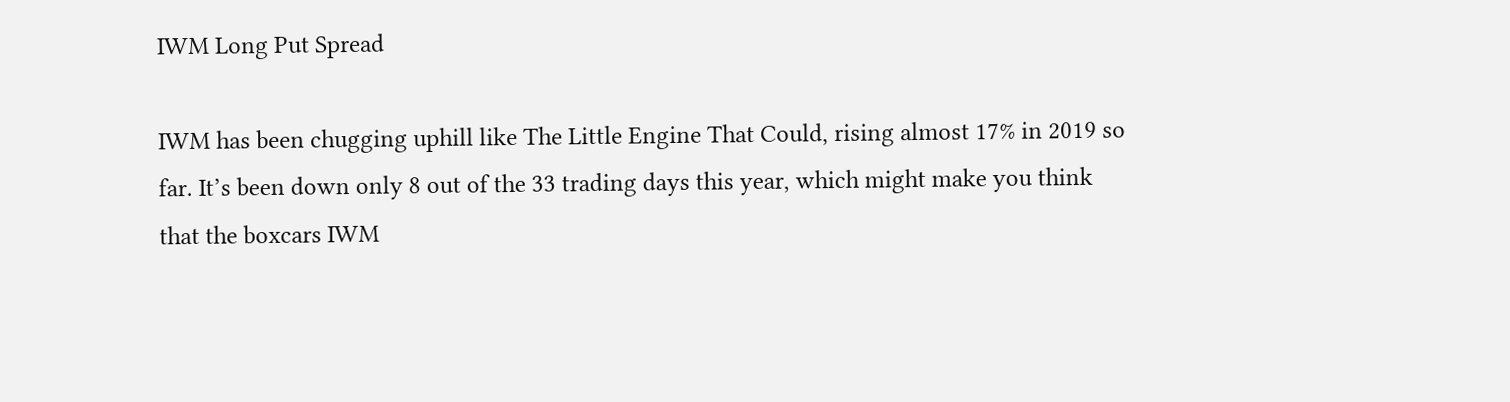IWM Long Put Spread

IWM has been chugging uphill like The Little Engine That Could, rising almost 17% in 2019 so far. It’s been down only 8 out of the 33 trading days this year, which might make you think that the boxcars IWM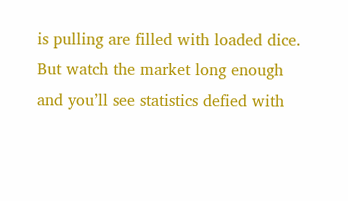is pulling are filled with loaded dice. But watch the market long enough and you’ll see statistics defied with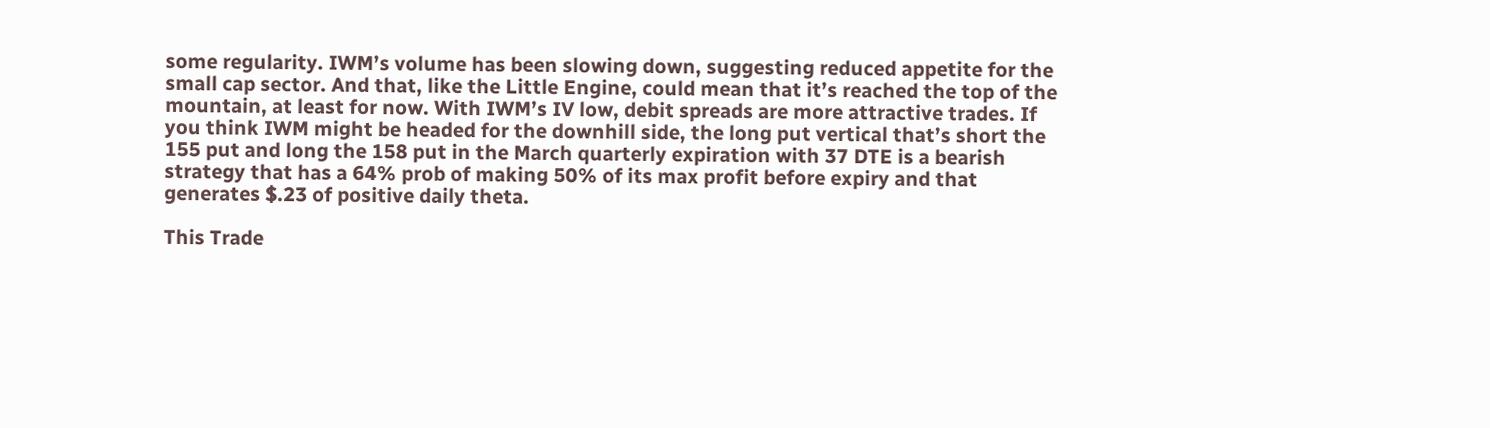some regularity. IWM’s volume has been slowing down, suggesting reduced appetite for the small cap sector. And that, like the Little Engine, could mean that it’s reached the top of the mountain, at least for now. With IWM’s IV low, debit spreads are more attractive trades. If you think IWM might be headed for the downhill side, the long put vertical that’s short the 155 put and long the 158 put in the March quarterly expiration with 37 DTE is a bearish strategy that has a 64% prob of making 50% of its max profit before expiry and that generates $.23 of positive daily theta.

This Trade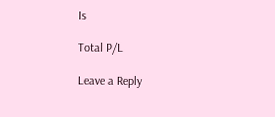Is

Total P/L

Leave a Reply